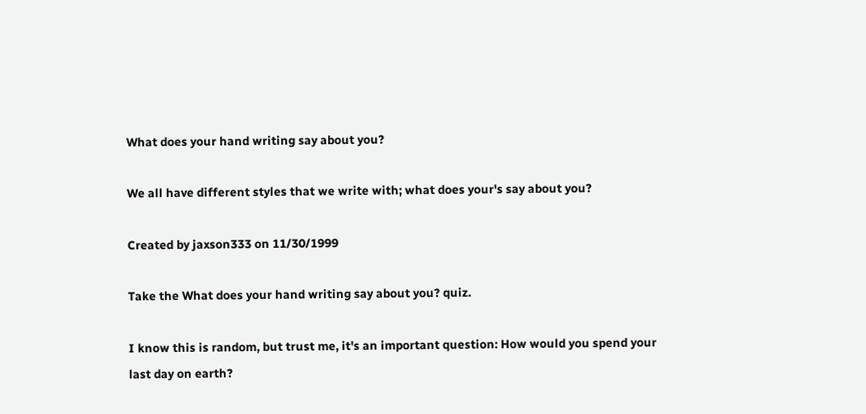What does your hand writing say about you?

We all have different styles that we write with; what does your's say about you?

Created by jaxson333 on 11/30/1999

Take the What does your hand writing say about you? quiz.

I know this is random, but trust me, it's an important question: How would you spend your last day on earth?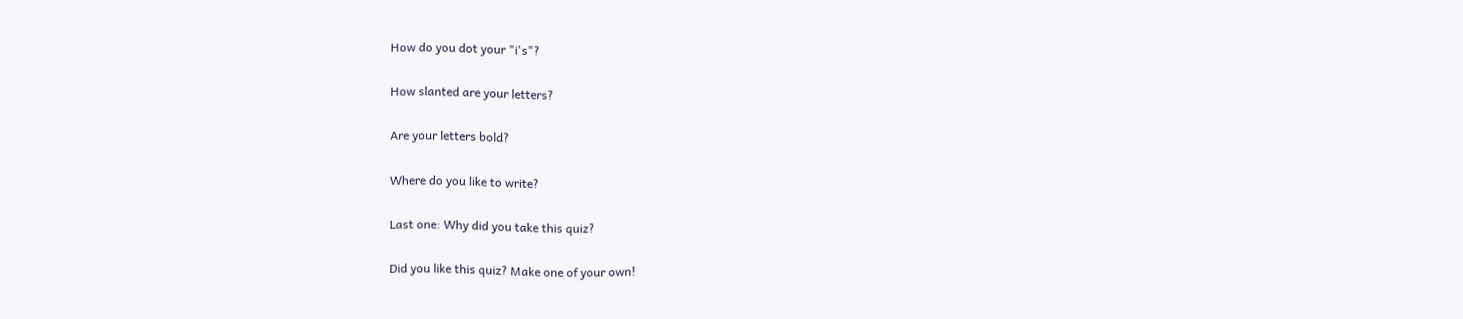How do you dot your "i's"?

How slanted are your letters?

Are your letters bold?

Where do you like to write?

Last one: Why did you take this quiz?

Did you like this quiz? Make one of your own!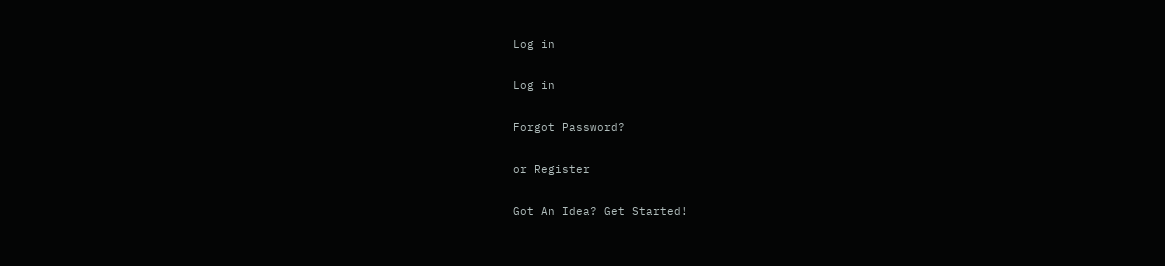Log in

Log in

Forgot Password?

or Register

Got An Idea? Get Started!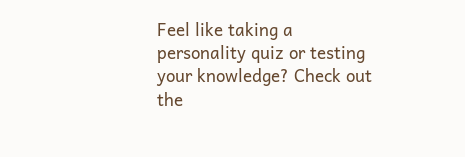Feel like taking a personality quiz or testing your knowledge? Check out the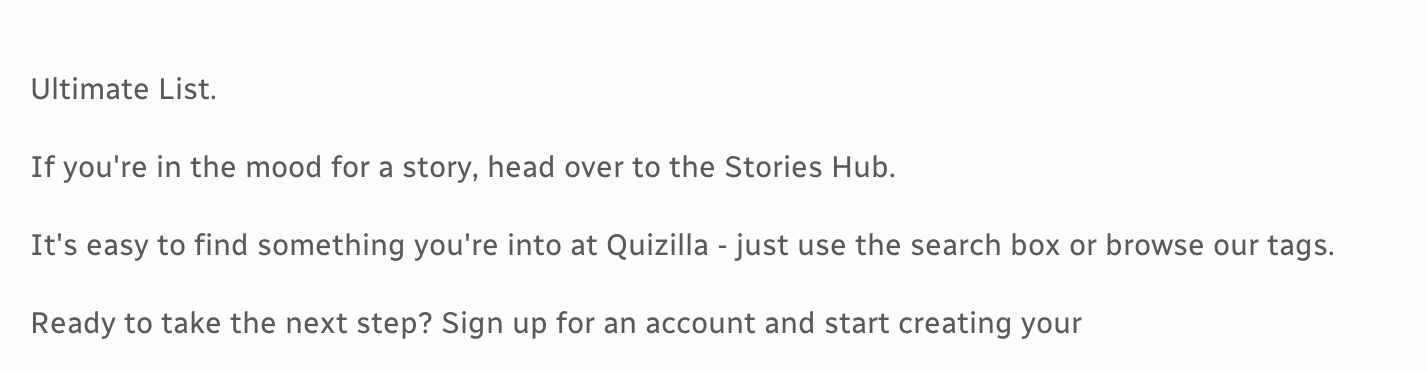Ultimate List.

If you're in the mood for a story, head over to the Stories Hub.

It's easy to find something you're into at Quizilla - just use the search box or browse our tags.

Ready to take the next step? Sign up for an account and start creating your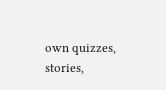own quizzes, stories,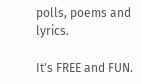polls, poems and lyrics.

It's FREE and FUN.